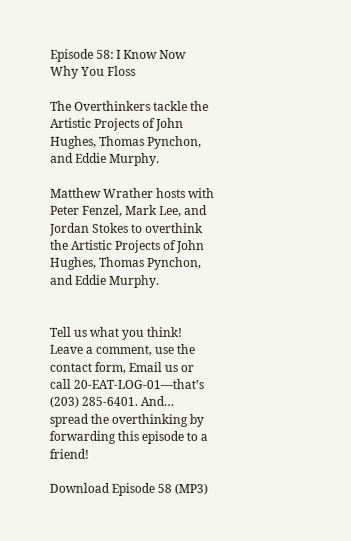Episode 58: I Know Now Why You Floss

The Overthinkers tackle the Artistic Projects of John Hughes, Thomas Pynchon, and Eddie Murphy.

Matthew Wrather hosts with Peter Fenzel, Mark Lee, and Jordan Stokes to overthink the Artistic Projects of John Hughes, Thomas Pynchon, and Eddie Murphy.


Tell us what you think! Leave a comment, use the contact form, Email us or call 20-EAT-LOG-01—that’s (203) 285-6401. And… spread the overthinking by forwarding this episode to a friend!

Download Episode 58 (MP3)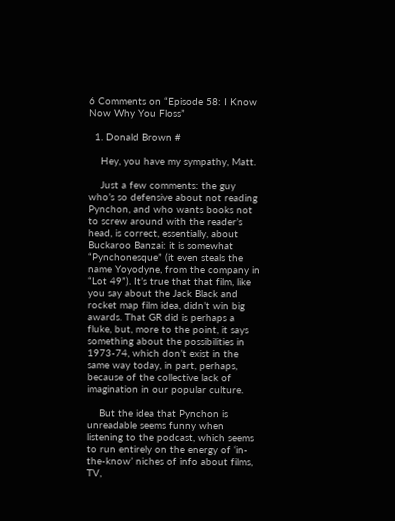6 Comments on “Episode 58: I Know Now Why You Floss”

  1. Donald Brown #

    Hey, you have my sympathy, Matt.

    Just a few comments: the guy who’s so defensive about not reading Pynchon, and who wants books not to screw around with the reader’s head, is correct, essentially, about Buckaroo Banzai: it is somewhat “Pynchonesque” (it even steals the name Yoyodyne, from the company in “Lot 49”). It’s true that that film, like you say about the Jack Black and rocket map film idea, didn’t win big awards. That GR did is perhaps a fluke, but, more to the point, it says something about the possibilities in 1973-74, which don’t exist in the same way today, in part, perhaps, because of the collective lack of imagination in our popular culture.

    But the idea that Pynchon is unreadable seems funny when listening to the podcast, which seems to run entirely on the energy of ‘in-the-know’ niches of info about films, TV,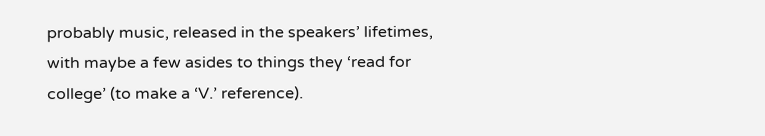probably music, released in the speakers’ lifetimes, with maybe a few asides to things they ‘read for college’ (to make a ‘V.’ reference).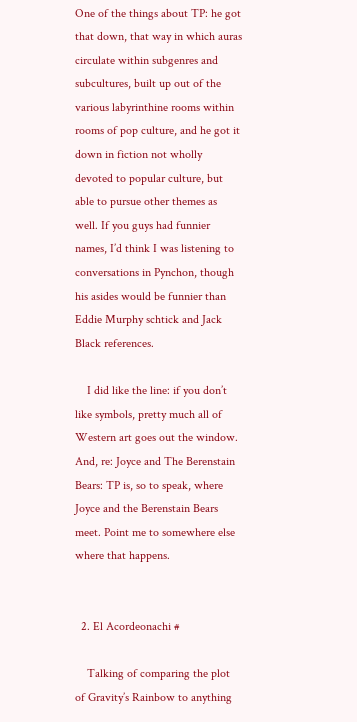One of the things about TP: he got that down, that way in which auras circulate within subgenres and subcultures, built up out of the various labyrinthine rooms within rooms of pop culture, and he got it down in fiction not wholly devoted to popular culture, but able to pursue other themes as well. If you guys had funnier names, I’d think I was listening to conversations in Pynchon, though his asides would be funnier than Eddie Murphy schtick and Jack Black references.

    I did like the line: if you don’t like symbols, pretty much all of Western art goes out the window. And, re: Joyce and The Berenstain Bears: TP is, so to speak, where Joyce and the Berenstain Bears meet. Point me to somewhere else where that happens.


  2. El Acordeonachi #

    Talking of comparing the plot of Gravity’s Rainbow to anything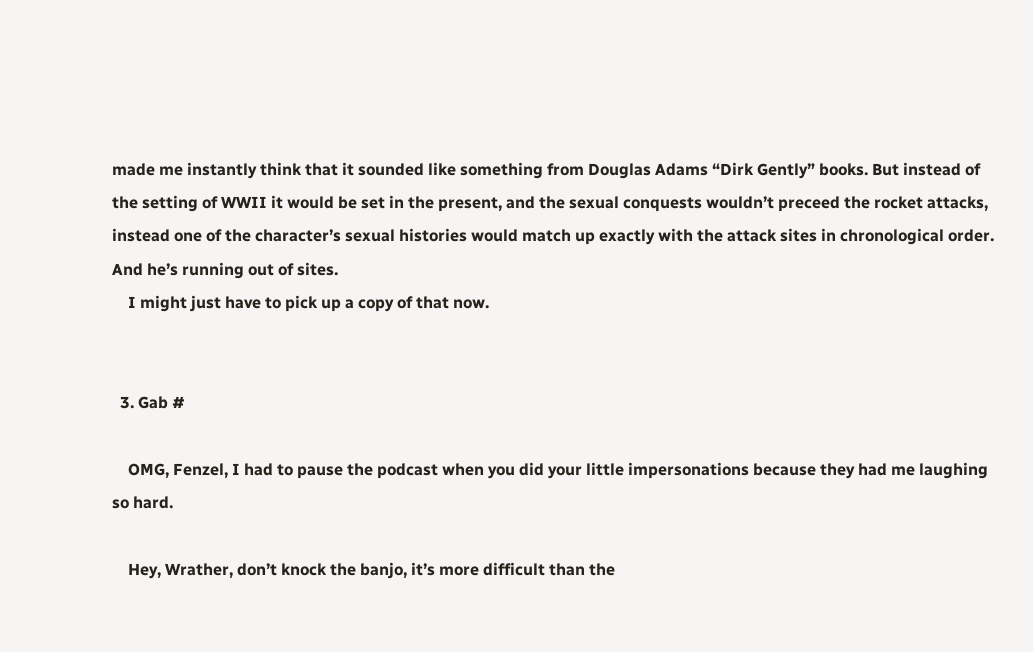made me instantly think that it sounded like something from Douglas Adams “Dirk Gently” books. But instead of the setting of WWII it would be set in the present, and the sexual conquests wouldn’t preceed the rocket attacks, instead one of the character’s sexual histories would match up exactly with the attack sites in chronological order. And he’s running out of sites.
    I might just have to pick up a copy of that now.


  3. Gab #

    OMG, Fenzel, I had to pause the podcast when you did your little impersonations because they had me laughing so hard.

    Hey, Wrather, don’t knock the banjo, it’s more difficult than the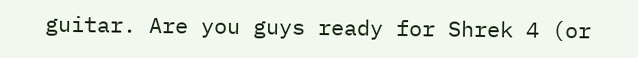guitar. Are you guys ready for Shrek 4 (or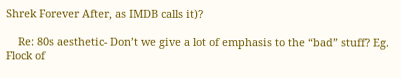Shrek Forever After, as IMDB calls it)?

    Re: 80s aesthetic- Don’t we give a lot of emphasis to the “bad” stuff? Eg. Flock of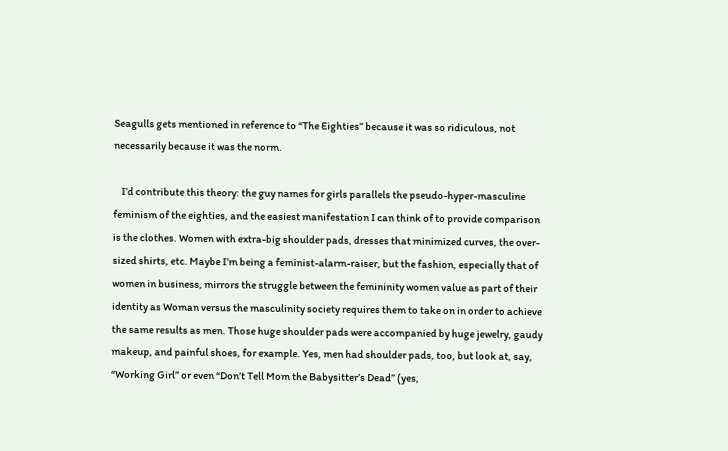Seagulls gets mentioned in reference to “The Eighties” because it was so ridiculous, not necessarily because it was the norm.

    I’d contribute this theory: the guy names for girls parallels the pseudo-hyper-masculine feminism of the eighties, and the easiest manifestation I can think of to provide comparison is the clothes. Women with extra-big shoulder pads, dresses that minimized curves, the over-sized shirts, etc. Maybe I’m being a feminist-alarm-raiser, but the fashion, especially that of women in business, mirrors the struggle between the femininity women value as part of their identity as Woman versus the masculinity society requires them to take on in order to achieve the same results as men. Those huge shoulder pads were accompanied by huge jewelry, gaudy makeup, and painful shoes, for example. Yes, men had shoulder pads, too, but look at, say, “Working Girl” or even “Don’t Tell Mom the Babysitter’s Dead” (yes,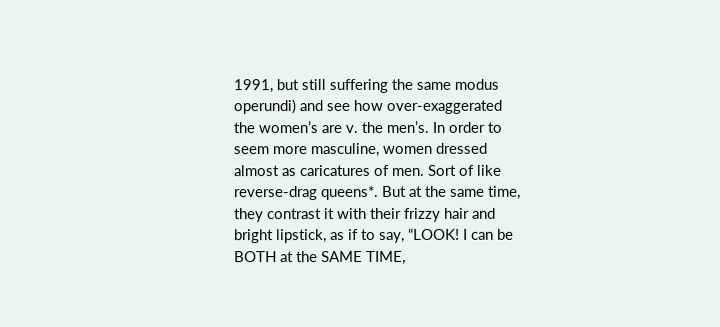1991, but still suffering the same modus operundi) and see how over-exaggerated the women’s are v. the men’s. In order to seem more masculine, women dressed almost as caricatures of men. Sort of like reverse-drag queens*. But at the same time, they contrast it with their frizzy hair and bright lipstick, as if to say, “LOOK! I can be BOTH at the SAME TIME,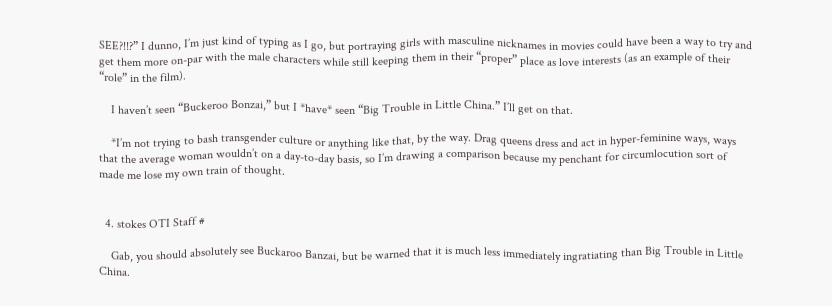SEE?!!?” I dunno, I’m just kind of typing as I go, but portraying girls with masculine nicknames in movies could have been a way to try and get them more on-par with the male characters while still keeping them in their “proper” place as love interests (as an example of their “role” in the film).

    I haven’t seen “Buckeroo Bonzai,” but I *have* seen “Big Trouble in Little China.” I’ll get on that.

    *I’m not trying to bash transgender culture or anything like that, by the way. Drag queens dress and act in hyper-feminine ways, ways that the average woman wouldn’t on a day-to-day basis, so I’m drawing a comparison because my penchant for circumlocution sort of made me lose my own train of thought.


  4. stokes OTI Staff #

    Gab, you should absolutely see Buckaroo Banzai, but be warned that it is much less immediately ingratiating than Big Trouble in Little China.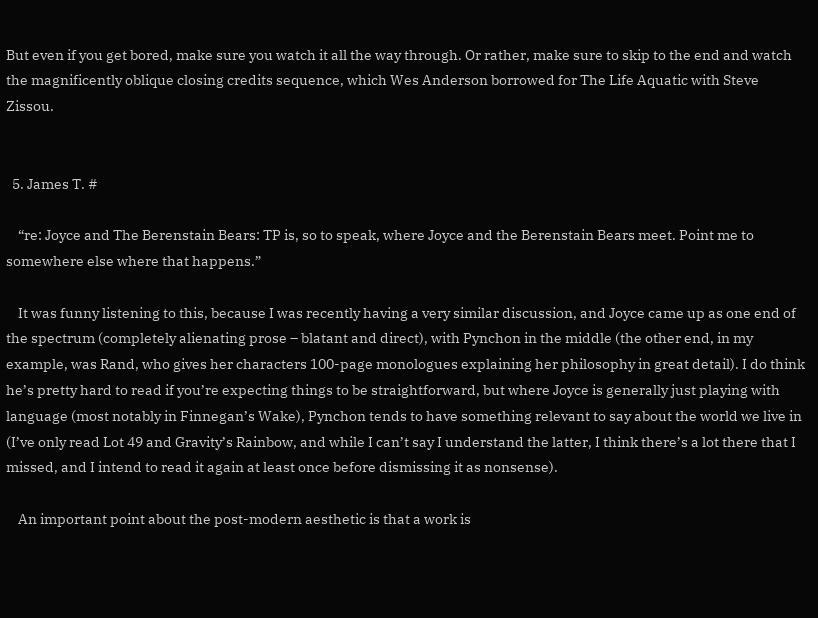But even if you get bored, make sure you watch it all the way through. Or rather, make sure to skip to the end and watch the magnificently oblique closing credits sequence, which Wes Anderson borrowed for The Life Aquatic with Steve Zissou.


  5. James T. #

    “re: Joyce and The Berenstain Bears: TP is, so to speak, where Joyce and the Berenstain Bears meet. Point me to somewhere else where that happens.”

    It was funny listening to this, because I was recently having a very similar discussion, and Joyce came up as one end of the spectrum (completely alienating prose – blatant and direct), with Pynchon in the middle (the other end, in my example, was Rand, who gives her characters 100-page monologues explaining her philosophy in great detail). I do think he’s pretty hard to read if you’re expecting things to be straightforward, but where Joyce is generally just playing with language (most notably in Finnegan’s Wake), Pynchon tends to have something relevant to say about the world we live in (I’ve only read Lot 49 and Gravity’s Rainbow, and while I can’t say I understand the latter, I think there’s a lot there that I missed, and I intend to read it again at least once before dismissing it as nonsense).

    An important point about the post-modern aesthetic is that a work is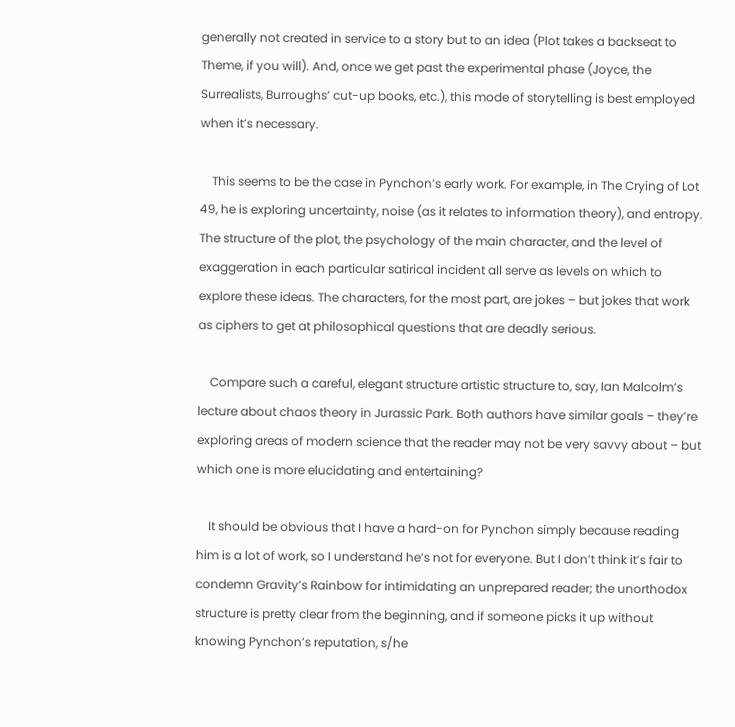generally not created in service to a story but to an idea (Plot takes a backseat to Theme, if you will). And, once we get past the experimental phase (Joyce, the Surrealists, Burroughs’ cut-up books, etc.), this mode of storytelling is best employed when it’s necessary.

    This seems to be the case in Pynchon’s early work. For example, in The Crying of Lot 49, he is exploring uncertainty, noise (as it relates to information theory), and entropy. The structure of the plot, the psychology of the main character, and the level of exaggeration in each particular satirical incident all serve as levels on which to explore these ideas. The characters, for the most part, are jokes – but jokes that work as ciphers to get at philosophical questions that are deadly serious.

    Compare such a careful, elegant structure artistic structure to, say, Ian Malcolm’s lecture about chaos theory in Jurassic Park. Both authors have similar goals – they’re exploring areas of modern science that the reader may not be very savvy about – but which one is more elucidating and entertaining?

    It should be obvious that I have a hard-on for Pynchon simply because reading him is a lot of work, so I understand he’s not for everyone. But I don’t think it’s fair to condemn Gravity’s Rainbow for intimidating an unprepared reader; the unorthodox structure is pretty clear from the beginning, and if someone picks it up without knowing Pynchon’s reputation, s/he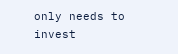only needs to invest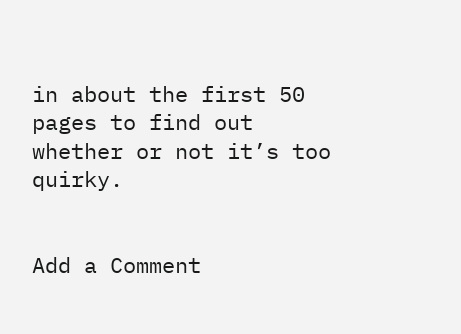in about the first 50 pages to find out whether or not it’s too quirky.


Add a Comment